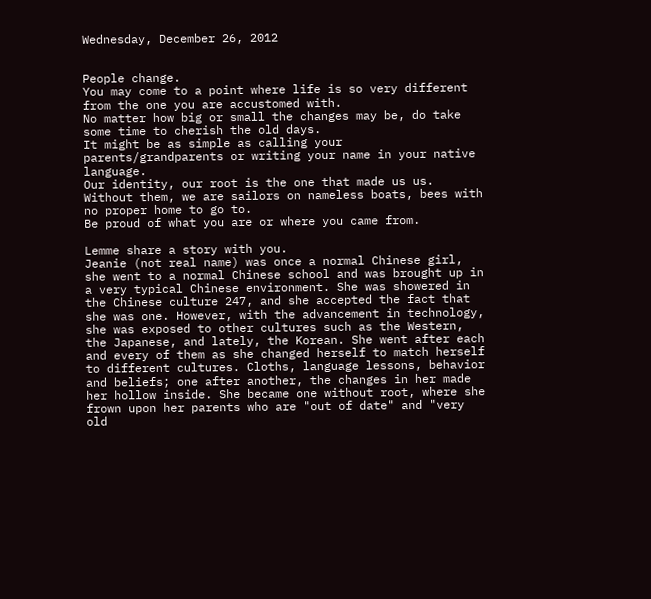Wednesday, December 26, 2012


People change.
You may come to a point where life is so very different from the one you are accustomed with.
No matter how big or small the changes may be, do take some time to cherish the old days.
It might be as simple as calling your parents/grandparents or writing your name in your native language.
Our identity, our root is the one that made us us.
Without them, we are sailors on nameless boats, bees with no proper home to go to.
Be proud of what you are or where you came from.

Lemme share a story with you.
Jeanie (not real name) was once a normal Chinese girl, she went to a normal Chinese school and was brought up in a very typical Chinese environment. She was showered in the Chinese culture 247, and she accepted the fact that she was one. However, with the advancement in technology, she was exposed to other cultures such as the Western, the Japanese, and lately, the Korean. She went after each and every of them as she changed herself to match herself to different cultures. Cloths, language lessons, behavior and beliefs; one after another, the changes in her made her hollow inside. She became one without root, where she frown upon her parents who are "out of date" and "very old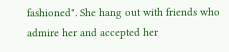fashioned". She hang out with friends who admire her and accepted her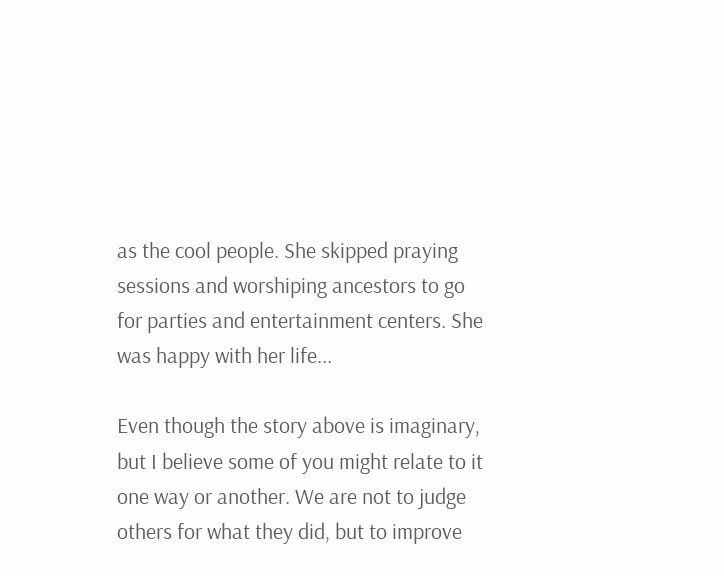as the cool people. She skipped praying sessions and worshiping ancestors to go for parties and entertainment centers. She was happy with her life...

Even though the story above is imaginary, but I believe some of you might relate to it one way or another. We are not to judge others for what they did, but to improve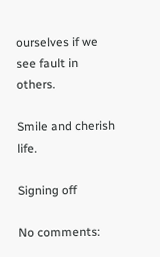ourselves if we see fault in others.

Smile and cherish life.

Signing off

No comments: